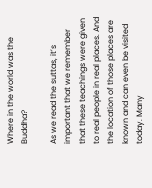Where in the world was the Buddha?

As we read the suttas, it’s important that we remember that these teachings were given to real people in real places. And the location of those places are known and can even be visited today. Many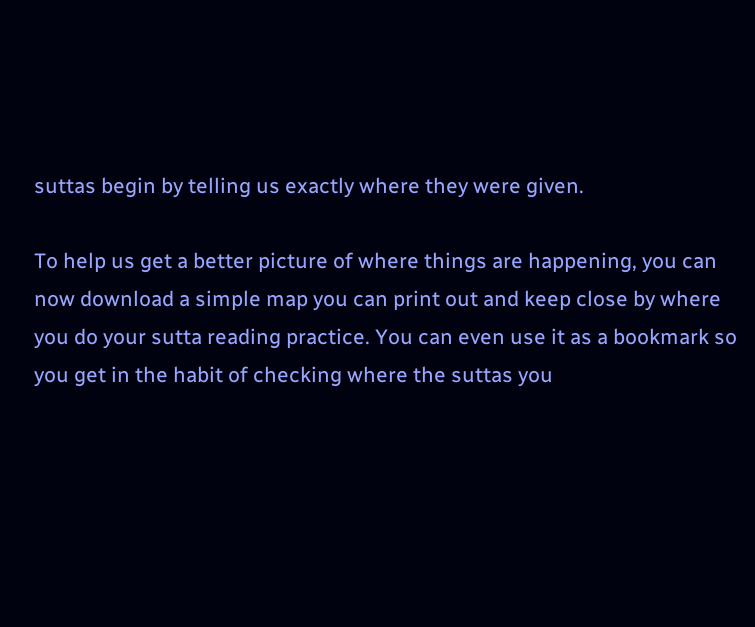suttas begin by telling us exactly where they were given.

To help us get a better picture of where things are happening, you can now download a simple map you can print out and keep close by where you do your sutta reading practice. You can even use it as a bookmark so you get in the habit of checking where the suttas you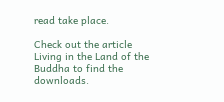read take place.

Check out the article Living in the Land of the Buddha to find the downloads.